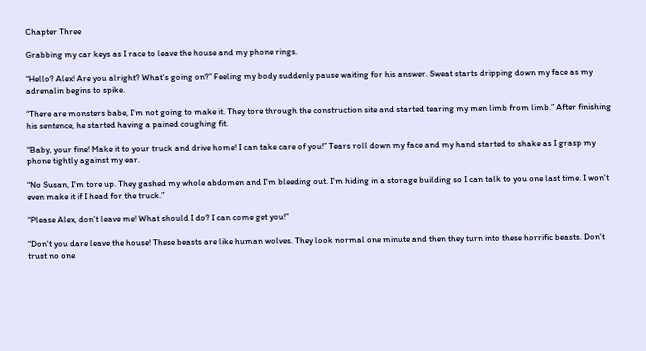Chapter Three

Grabbing my car keys as I race to leave the house and my phone rings.

“Hello? Alex! Are you alright? What's going on?” Feeling my body suddenly pause waiting for his answer. Sweat starts dripping down my face as my adrenalin begins to spike.

“There are monsters babe, I'm not going to make it. They tore through the construction site and started tearing my men limb from limb.” After finishing his sentence, he started having a pained coughing fit.

“Baby, your fine! Make it to your truck and drive home! I can take care of you!” Tears roll down my face and my hand started to shake as I grasp my phone tightly against my ear.

“No Susan, I'm tore up. They gashed my whole abdomen and I'm bleeding out. I'm hiding in a storage building so I can talk to you one last time. I won't even make it if I head for the truck.”

“Please Alex, don't leave me! What should I do? I can come get you!”

“Don't you dare leave the house! These beasts are like human wolves. They look normal one minute and then they turn into these horrific beasts. Don't trust no one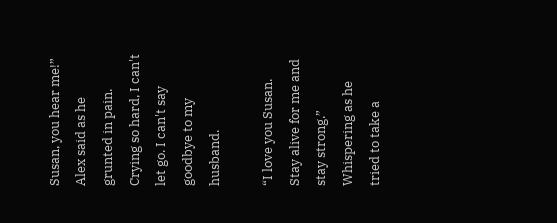Susan, you hear me!” Alex said as he grunted in pain. Crying so hard, I can't let go. I can't say goodbye to my husband.

“I love you Susan. Stay alive for me and stay strong.” Whispering as he tried to take a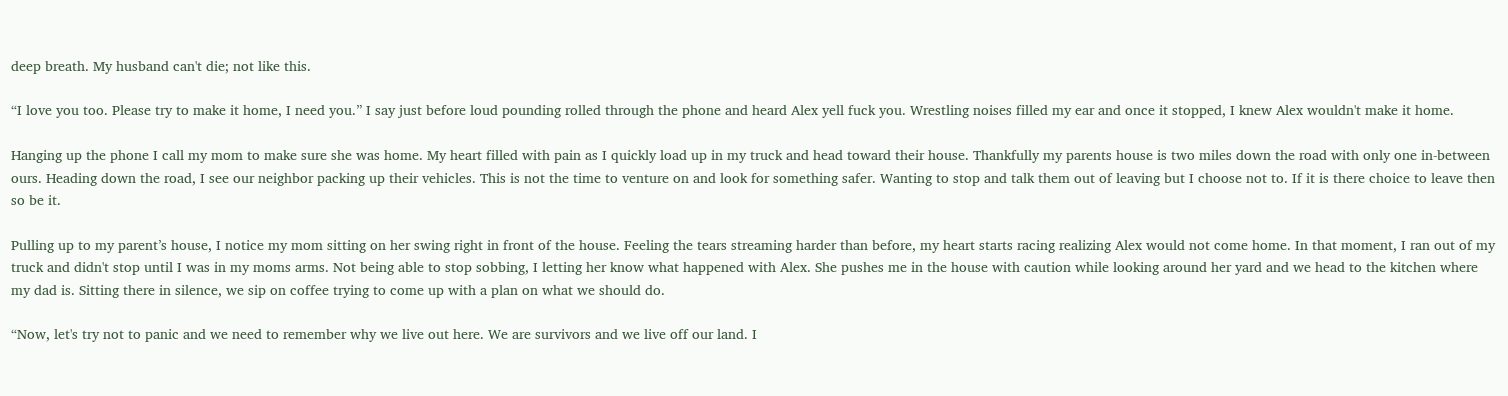deep breath. My husband can't die; not like this.

“I love you too. Please try to make it home, I need you.” I say just before loud pounding rolled through the phone and heard Alex yell fuck you. Wrestling noises filled my ear and once it stopped, I knew Alex wouldn't make it home.

Hanging up the phone I call my mom to make sure she was home. My heart filled with pain as I quickly load up in my truck and head toward their house. Thankfully my parents house is two miles down the road with only one in-between ours. Heading down the road, I see our neighbor packing up their vehicles. This is not the time to venture on and look for something safer. Wanting to stop and talk them out of leaving but I choose not to. If it is there choice to leave then so be it.

Pulling up to my parent’s house, I notice my mom sitting on her swing right in front of the house. Feeling the tears streaming harder than before, my heart starts racing realizing Alex would not come home. In that moment, I ran out of my truck and didn't stop until I was in my moms arms. Not being able to stop sobbing, I letting her know what happened with Alex. She pushes me in the house with caution while looking around her yard and we head to the kitchen where my dad is. Sitting there in silence, we sip on coffee trying to come up with a plan on what we should do.

“Now, let's try not to panic and we need to remember why we live out here. We are survivors and we live off our land. I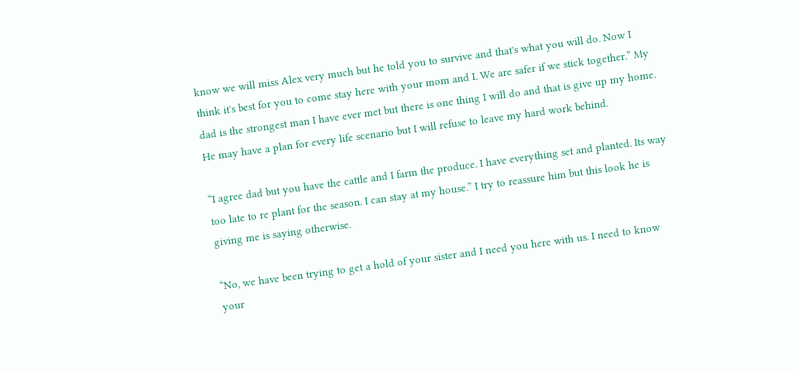know we will miss Alex very much but he told you to survive and that's what you will do. Now I think it's best for you to come stay here with your mom and I. We are safer if we stick together.” My dad is the strongest man I have ever met but there is one thing I will do and that is give up my home. He may have a plan for every life scenario but I will refuse to leave my hard work behind.

“I agree dad but you have the cattle and I farm the produce. I have everything set and planted. Its way too late to re plant for the season. I can stay at my house.” I try to reassure him but this look he is giving me is saying otherwise.

“No, we have been trying to get a hold of your sister and I need you here with us. I need to know your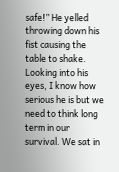safe!” He yelled throwing down his fist causing the table to shake. Looking into his eyes, I know how serious he is but we need to think long term in our survival. We sat in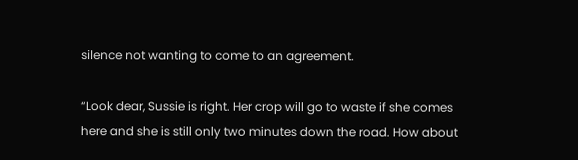silence not wanting to come to an agreement.

“Look dear, Sussie is right. Her crop will go to waste if she comes here and she is still only two minutes down the road. How about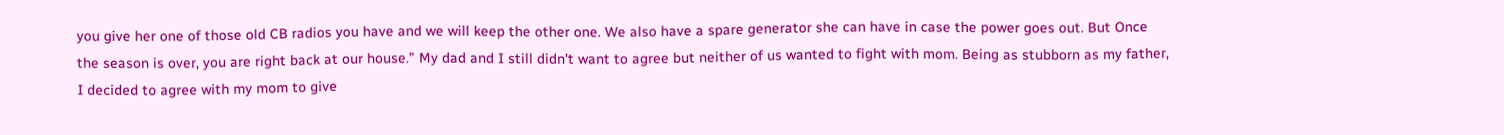you give her one of those old CB radios you have and we will keep the other one. We also have a spare generator she can have in case the power goes out. But Once the season is over, you are right back at our house.” My dad and I still didn't want to agree but neither of us wanted to fight with mom. Being as stubborn as my father, I decided to agree with my mom to give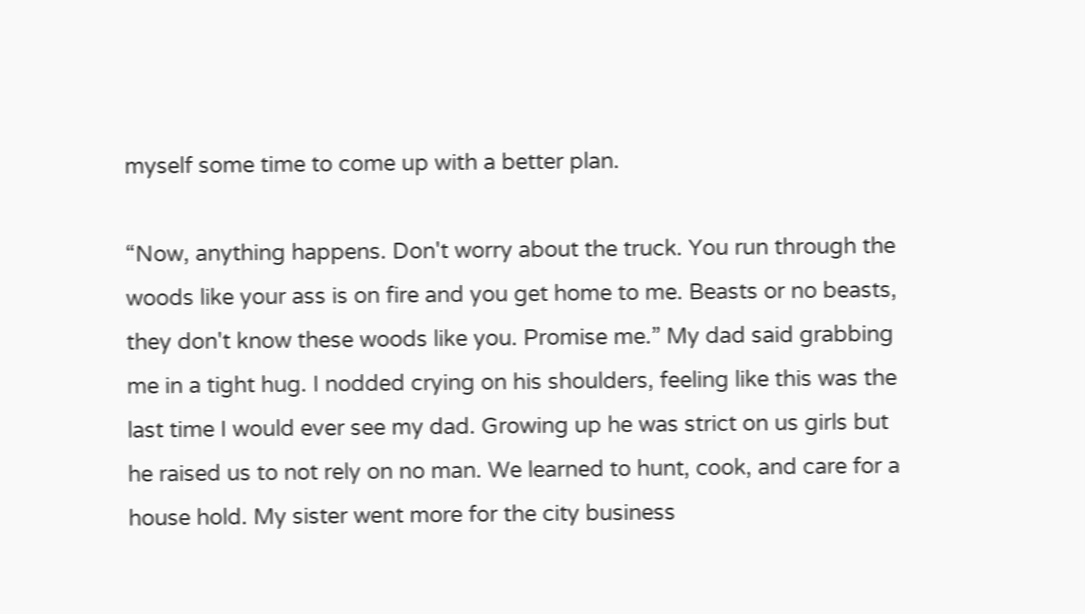myself some time to come up with a better plan.

“Now, anything happens. Don't worry about the truck. You run through the woods like your ass is on fire and you get home to me. Beasts or no beasts, they don't know these woods like you. Promise me.” My dad said grabbing me in a tight hug. I nodded crying on his shoulders, feeling like this was the last time I would ever see my dad. Growing up he was strict on us girls but he raised us to not rely on no man. We learned to hunt, cook, and care for a house hold. My sister went more for the city business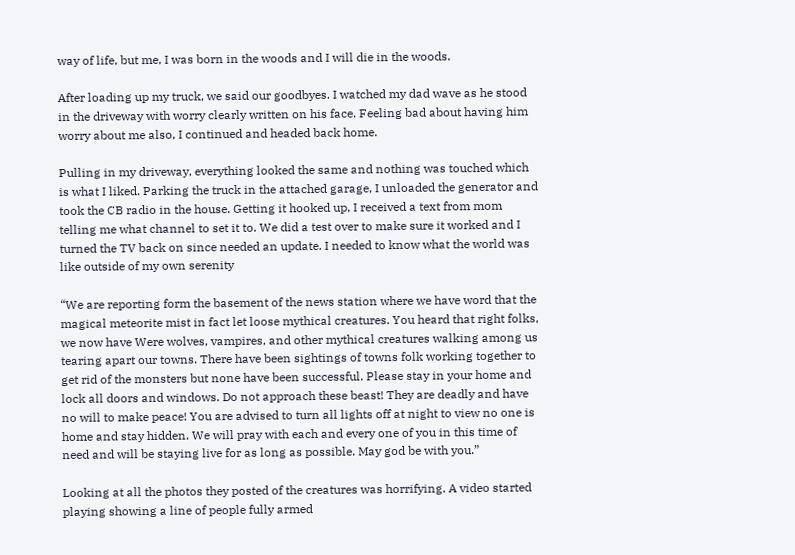way of life, but me, I was born in the woods and I will die in the woods.

After loading up my truck, we said our goodbyes. I watched my dad wave as he stood in the driveway with worry clearly written on his face. Feeling bad about having him worry about me also, I continued and headed back home.

Pulling in my driveway, everything looked the same and nothing was touched which is what I liked. Parking the truck in the attached garage, I unloaded the generator and took the CB radio in the house. Getting it hooked up, I received a text from mom telling me what channel to set it to. We did a test over to make sure it worked and I turned the TV back on since needed an update. I needed to know what the world was like outside of my own serenity

“We are reporting form the basement of the news station where we have word that the magical meteorite mist in fact let loose mythical creatures. You heard that right folks, we now have Were wolves, vampires, and other mythical creatures walking among us tearing apart our towns. There have been sightings of towns folk working together to get rid of the monsters but none have been successful. Please stay in your home and lock all doors and windows. Do not approach these beast! They are deadly and have no will to make peace! You are advised to turn all lights off at night to view no one is home and stay hidden. We will pray with each and every one of you in this time of need and will be staying live for as long as possible. May god be with you.”

Looking at all the photos they posted of the creatures was horrifying. A video started playing showing a line of people fully armed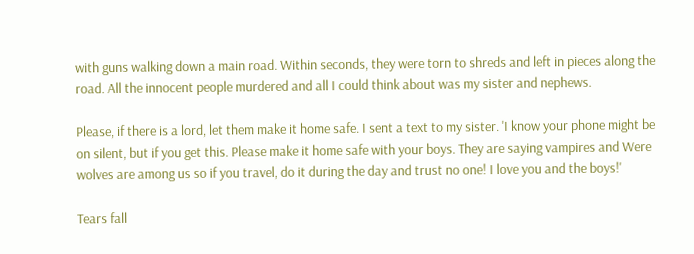with guns walking down a main road. Within seconds, they were torn to shreds and left in pieces along the road. All the innocent people murdered and all I could think about was my sister and nephews.

Please, if there is a lord, let them make it home safe. I sent a text to my sister. 'I know your phone might be on silent, but if you get this. Please make it home safe with your boys. They are saying vampires and Were wolves are among us so if you travel, do it during the day and trust no one! I love you and the boys!'

Tears fall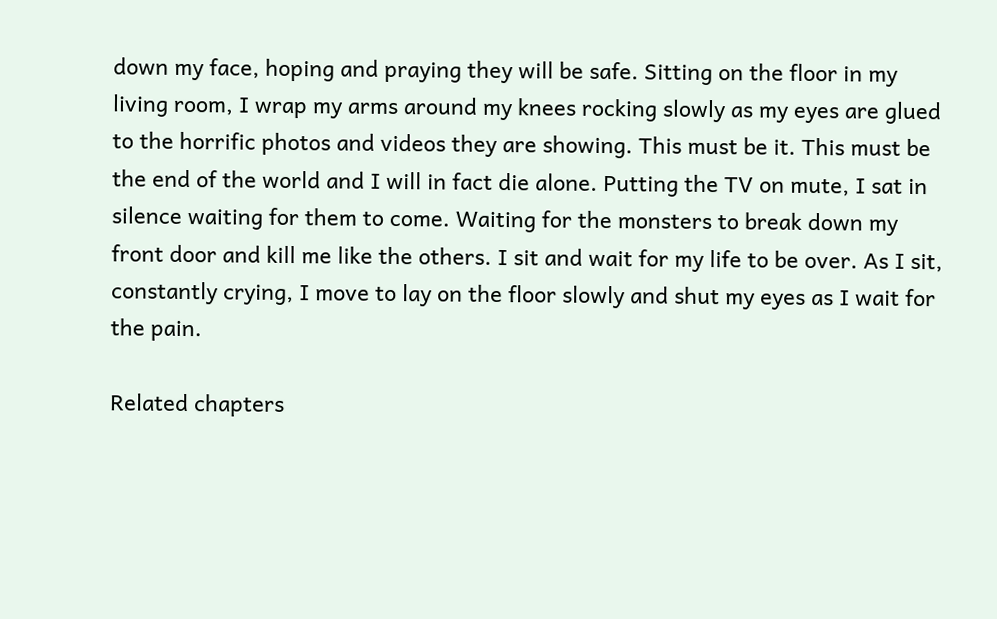down my face, hoping and praying they will be safe. Sitting on the floor in my living room, I wrap my arms around my knees rocking slowly as my eyes are glued to the horrific photos and videos they are showing. This must be it. This must be the end of the world and I will in fact die alone. Putting the TV on mute, I sat in silence waiting for them to come. Waiting for the monsters to break down my front door and kill me like the others. I sit and wait for my life to be over. As I sit, constantly crying, I move to lay on the floor slowly and shut my eyes as I wait for the pain.

Related chapters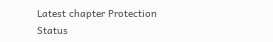Latest chapter Protection Status